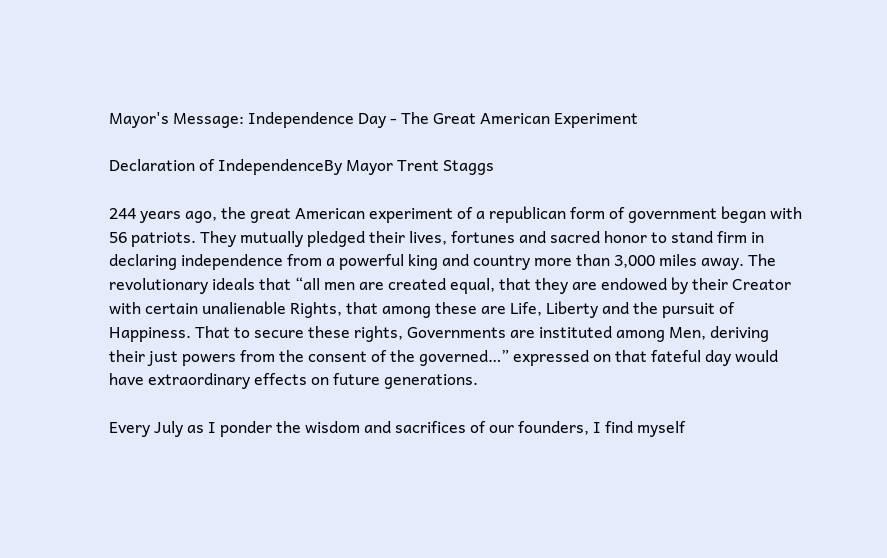Mayor's Message: Independence Day - The Great American Experiment

Declaration of IndependenceBy Mayor Trent Staggs

244 years ago, the great American experiment of a republican form of government began with 56 patriots. They mutually pledged their lives, fortunes and sacred honor to stand firm in declaring independence from a powerful king and country more than 3,000 miles away. The revolutionary ideals that “all men are created equal, that they are endowed by their Creator with certain unalienable Rights, that among these are Life, Liberty and the pursuit of Happiness. That to secure these rights, Governments are instituted among Men, deriving their just powers from the consent of the governed…” expressed on that fateful day would have extraordinary effects on future generations.

Every July as I ponder the wisdom and sacrifices of our founders, I find myself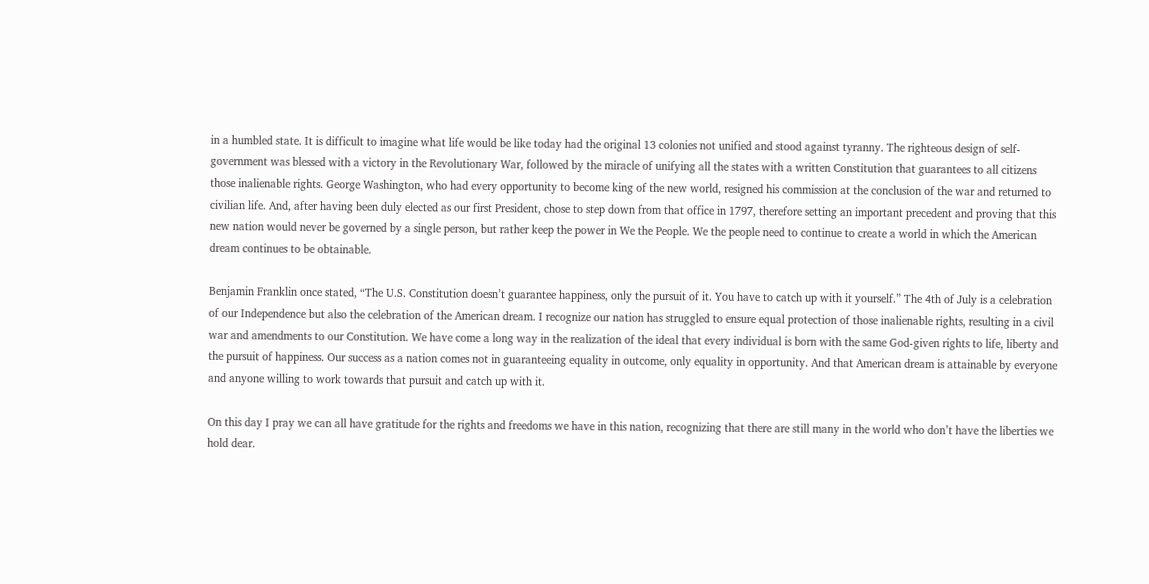in a humbled state. It is difficult to imagine what life would be like today had the original 13 colonies not unified and stood against tyranny. The righteous design of self-government was blessed with a victory in the Revolutionary War, followed by the miracle of unifying all the states with a written Constitution that guarantees to all citizens those inalienable rights. George Washington, who had every opportunity to become king of the new world, resigned his commission at the conclusion of the war and returned to civilian life. And, after having been duly elected as our first President, chose to step down from that office in 1797, therefore setting an important precedent and proving that this new nation would never be governed by a single person, but rather keep the power in We the People. We the people need to continue to create a world in which the American dream continues to be obtainable.

Benjamin Franklin once stated, “The U.S. Constitution doesn’t guarantee happiness, only the pursuit of it. You have to catch up with it yourself.” The 4th of July is a celebration of our Independence but also the celebration of the American dream. I recognize our nation has struggled to ensure equal protection of those inalienable rights, resulting in a civil war and amendments to our Constitution. We have come a long way in the realization of the ideal that every individual is born with the same God-given rights to life, liberty and the pursuit of happiness. Our success as a nation comes not in guaranteeing equality in outcome, only equality in opportunity. And that American dream is attainable by everyone and anyone willing to work towards that pursuit and catch up with it.

On this day I pray we can all have gratitude for the rights and freedoms we have in this nation, recognizing that there are still many in the world who don’t have the liberties we hold dear.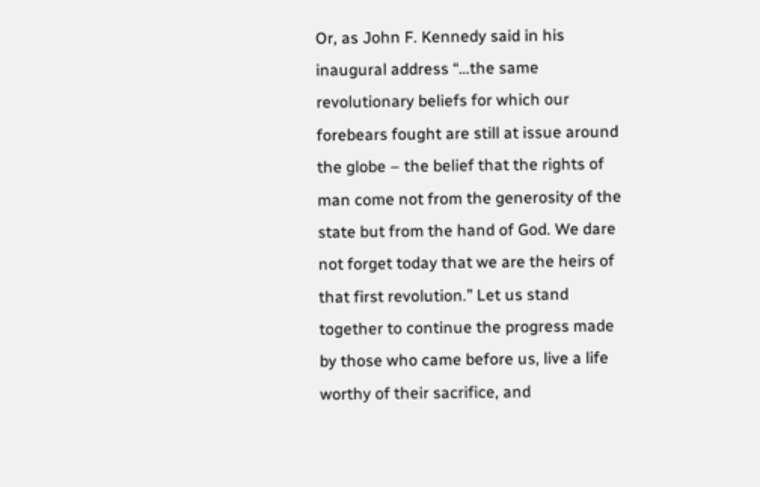Or, as John F. Kennedy said in his inaugural address “…the same revolutionary beliefs for which our forebears fought are still at issue around the globe – the belief that the rights of man come not from the generosity of the state but from the hand of God. We dare not forget today that we are the heirs of that first revolution.” Let us stand together to continue the progress made by those who came before us, live a life worthy of their sacrifice, and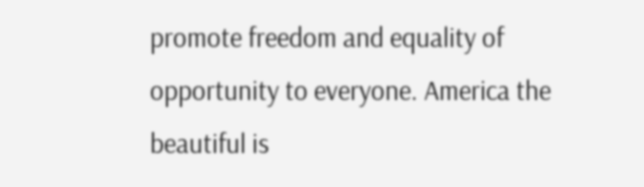promote freedom and equality of opportunity to everyone. America the beautiful is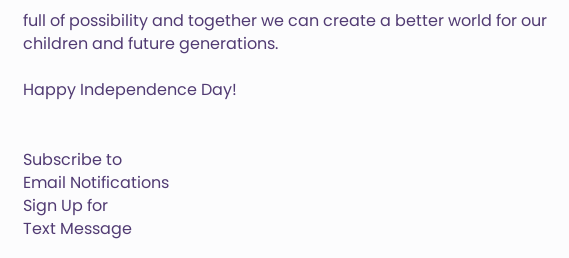full of possibility and together we can create a better world for our children and future generations.

Happy Independence Day!


Subscribe to
Email Notifications
Sign Up for
Text Message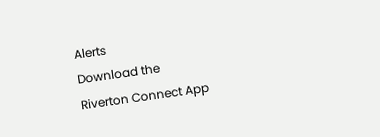Alerts
Download the
Riverton Connect App